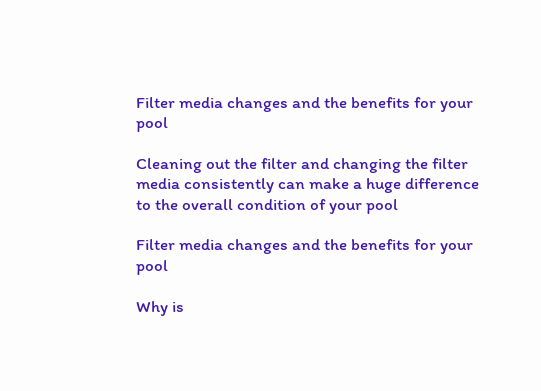Filter media changes and the benefits for your pool

Cleaning out the filter and changing the filter media consistently can make a huge difference to the overall condition of your pool

Filter media changes and the benefits for your pool

Why is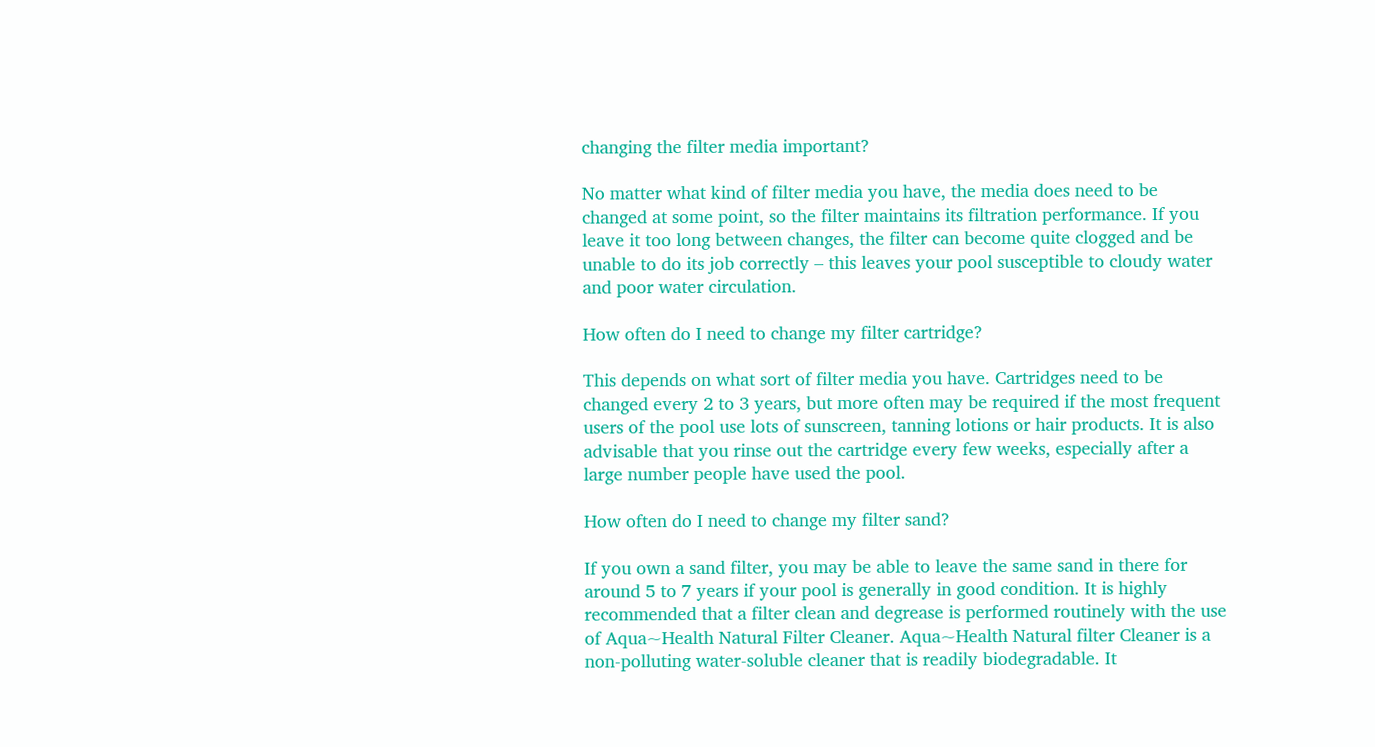changing the filter media important?

No matter what kind of filter media you have, the media does need to be changed at some point, so the filter maintains its filtration performance. If you leave it too long between changes, the filter can become quite clogged and be unable to do its job correctly – this leaves your pool susceptible to cloudy water and poor water circulation.

How often do I need to change my filter cartridge?

This depends on what sort of filter media you have. Cartridges need to be changed every 2 to 3 years, but more often may be required if the most frequent users of the pool use lots of sunscreen, tanning lotions or hair products. It is also advisable that you rinse out the cartridge every few weeks, especially after a large number people have used the pool.

How often do I need to change my filter sand?

If you own a sand filter, you may be able to leave the same sand in there for around 5 to 7 years if your pool is generally in good condition. It is highly recommended that a filter clean and degrease is performed routinely with the use of Aqua~Health Natural Filter Cleaner. Aqua~Health Natural filter Cleaner is a non-polluting water-soluble cleaner that is readily biodegradable. It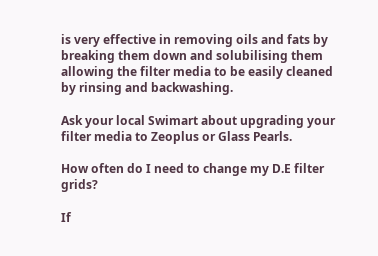is very effective in removing oils and fats by breaking them down and solubilising them allowing the filter media to be easily cleaned by rinsing and backwashing.

Ask your local Swimart about upgrading your filter media to Zeoplus or Glass Pearls.

How often do I need to change my D.E filter grids?

If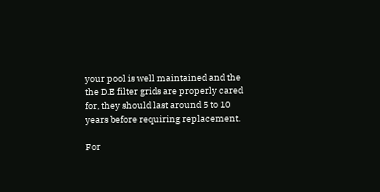your pool is well maintained and the the D.E filter grids are properly cared for, they should last around 5 to 10 years before requiring replacement.

For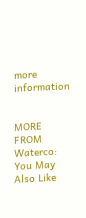more information


MORE FROM Waterco:
You May Also Like